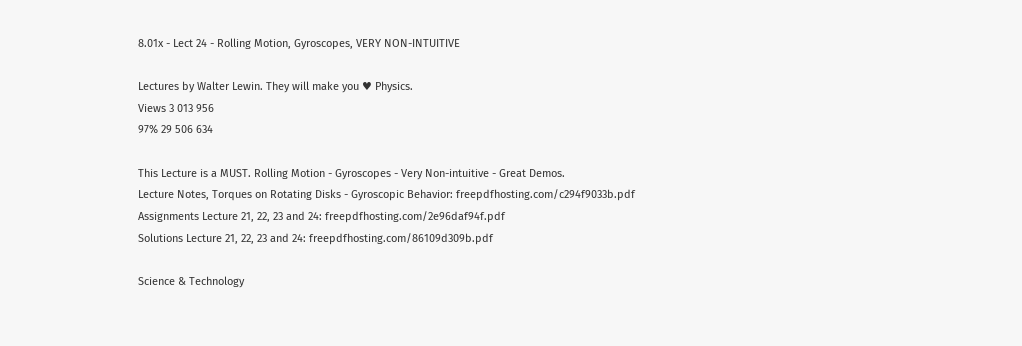8.01x - Lect 24 - Rolling Motion, Gyroscopes, VERY NON-INTUITIVE

Lectures by Walter Lewin. They will make you ♥ Physics.
Views 3 013 956
97% 29 506 634

This Lecture is a MUST. Rolling Motion - Gyroscopes - Very Non-intuitive - Great Demos.
Lecture Notes, Torques on Rotating Disks - Gyroscopic Behavior: freepdfhosting.com/c294f9033b.pdf
Assignments Lecture 21, 22, 23 and 24: freepdfhosting.com/2e96daf94f.pdf
Solutions Lecture 21, 22, 23 and 24: freepdfhosting.com/86109d309b.pdf

Science & Technology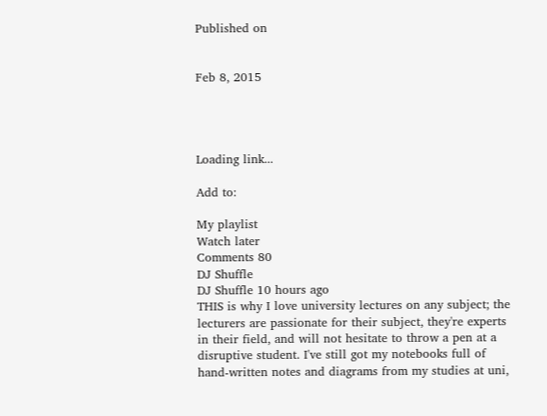Published on


Feb 8, 2015




Loading link...

Add to:

My playlist
Watch later
Comments 80
DJ Shuffle
DJ Shuffle 10 hours ago
THIS is why I love university lectures on any subject; the lecturers are passionate for their subject, they're experts in their field, and will not hesitate to throw a pen at a disruptive student. I've still got my notebooks full of hand-written notes and diagrams from my studies at uni,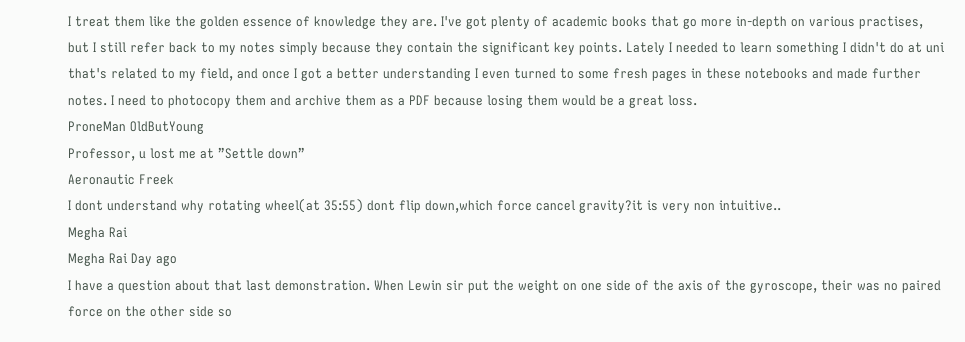I treat them like the golden essence of knowledge they are. I've got plenty of academic books that go more in-depth on various practises, but I still refer back to my notes simply because they contain the significant key points. Lately I needed to learn something I didn't do at uni that's related to my field, and once I got a better understanding I even turned to some fresh pages in these notebooks and made further notes. I need to photocopy them and archive them as a PDF because losing them would be a great loss.
ProneMan OldButYoung
Professor, u lost me at ”Settle down”
Aeronautic Freek
I dont understand why rotating wheel(at 35:55) dont flip down,which force cancel gravity?it is very non intuitive..
Megha Rai
Megha Rai Day ago
I have a question about that last demonstration. When Lewin sir put the weight on one side of the axis of the gyroscope, their was no paired force on the other side so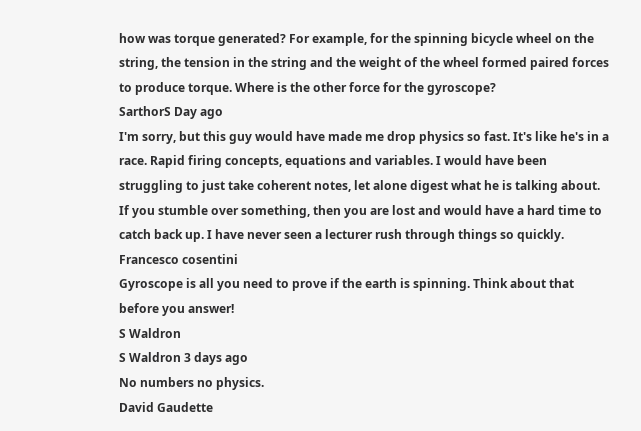how was torque generated? For example, for the spinning bicycle wheel on the string, the tension in the string and the weight of the wheel formed paired forces to produce torque. Where is the other force for the gyroscope?
SarthorS Day ago
I'm sorry, but this guy would have made me drop physics so fast. It's like he's in a race. Rapid firing concepts, equations and variables. I would have been struggling to just take coherent notes, let alone digest what he is talking about. If you stumble over something, then you are lost and would have a hard time to catch back up. I have never seen a lecturer rush through things so quickly.
Francesco cosentini
Gyroscope is all you need to prove if the earth is spinning. Think about that before you answer!
S Waldron
S Waldron 3 days ago
No numbers no physics.
David Gaudette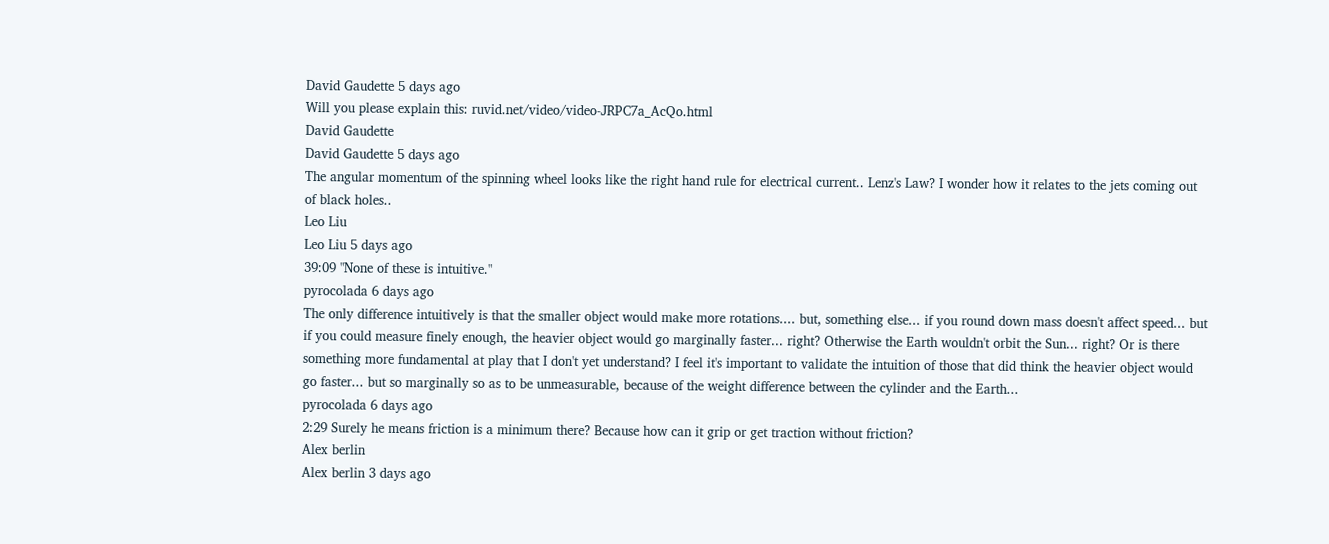David Gaudette 5 days ago
Will you please explain this: ruvid.net/video/video-JRPC7a_AcQo.html
David Gaudette
David Gaudette 5 days ago
The angular momentum of the spinning wheel looks like the right hand rule for electrical current.. Lenz's Law? I wonder how it relates to the jets coming out of black holes..
Leo Liu
Leo Liu 5 days ago
39:09 "None of these is intuitive."
pyrocolada 6 days ago
The only difference intuitively is that the smaller object would make more rotations.... but, something else... if you round down mass doesn't affect speed... but if you could measure finely enough, the heavier object would go marginally faster... right? Otherwise the Earth wouldn't orbit the Sun... right? Or is there something more fundamental at play that I don't yet understand? I feel it's important to validate the intuition of those that did think the heavier object would go faster... but so marginally so as to be unmeasurable, because of the weight difference between the cylinder and the Earth...
pyrocolada 6 days ago
2:29 Surely he means friction is a minimum there? Because how can it grip or get traction without friction?
Alex berlin
Alex berlin 3 days ago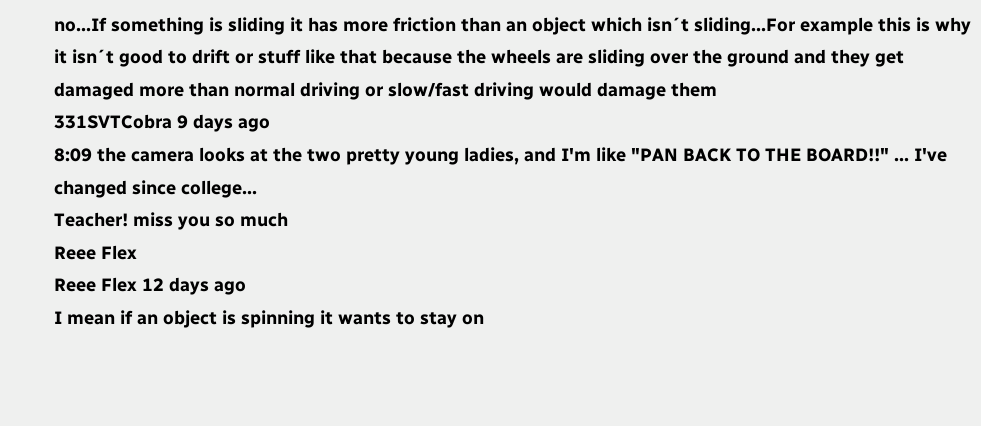no...If something is sliding it has more friction than an object which isn´t sliding...For example this is why it isn´t good to drift or stuff like that because the wheels are sliding over the ground and they get damaged more than normal driving or slow/fast driving would damage them
331SVTCobra 9 days ago
8:09 the camera looks at the two pretty young ladies, and I'm like "PAN BACK TO THE BOARD!!" ... I've changed since college...
Teacher! miss you so much
Reee Flex
Reee Flex 12 days ago
I mean if an object is spinning it wants to stay on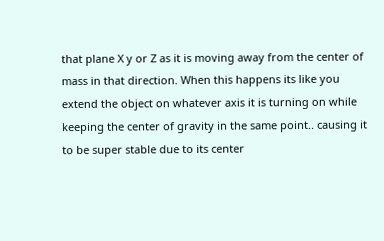that plane X y or Z as it is moving away from the center of mass in that direction. When this happens its like you extend the object on whatever axis it is turning on while keeping the center of gravity in the same point.. causing it to be super stable due to its center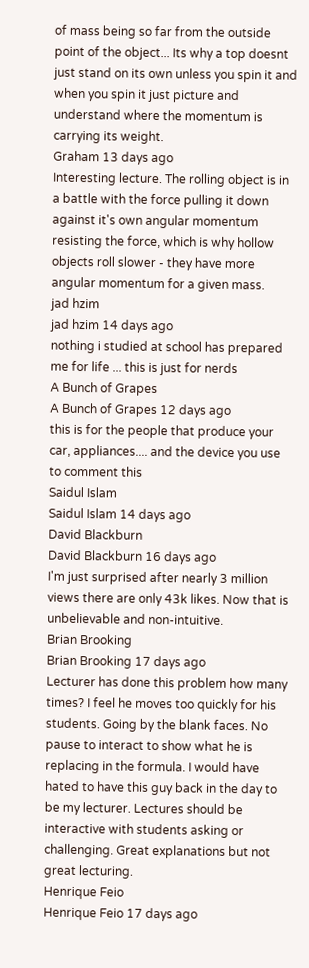of mass being so far from the outside point of the object... Its why a top doesnt just stand on its own unless you spin it and when you spin it just picture and understand where the momentum is carrying its weight.
Graham 13 days ago
Interesting lecture. The rolling object is in a battle with the force pulling it down against it's own angular momentum resisting the force, which is why hollow objects roll slower - they have more angular momentum for a given mass.
jad hzim
jad hzim 14 days ago
nothing i studied at school has prepared me for life ... this is just for nerds
A Bunch of Grapes
A Bunch of Grapes 12 days ago
this is for the people that produce your car, appliances.... and the device you use to comment this
Saidul Islam
Saidul Islam 14 days ago
David Blackburn
David Blackburn 16 days ago
I'm just surprised after nearly 3 million views there are only 43k likes. Now that is unbelievable and non-intuitive.
Brian Brooking
Brian Brooking 17 days ago
Lecturer has done this problem how many times? I feel he moves too quickly for his students. Going by the blank faces. No pause to interact to show what he is replacing in the formula. I would have hated to have this guy back in the day to be my lecturer. Lectures should be interactive with students asking or challenging. Great explanations but not great lecturing.
Henrique Feio
Henrique Feio 17 days ago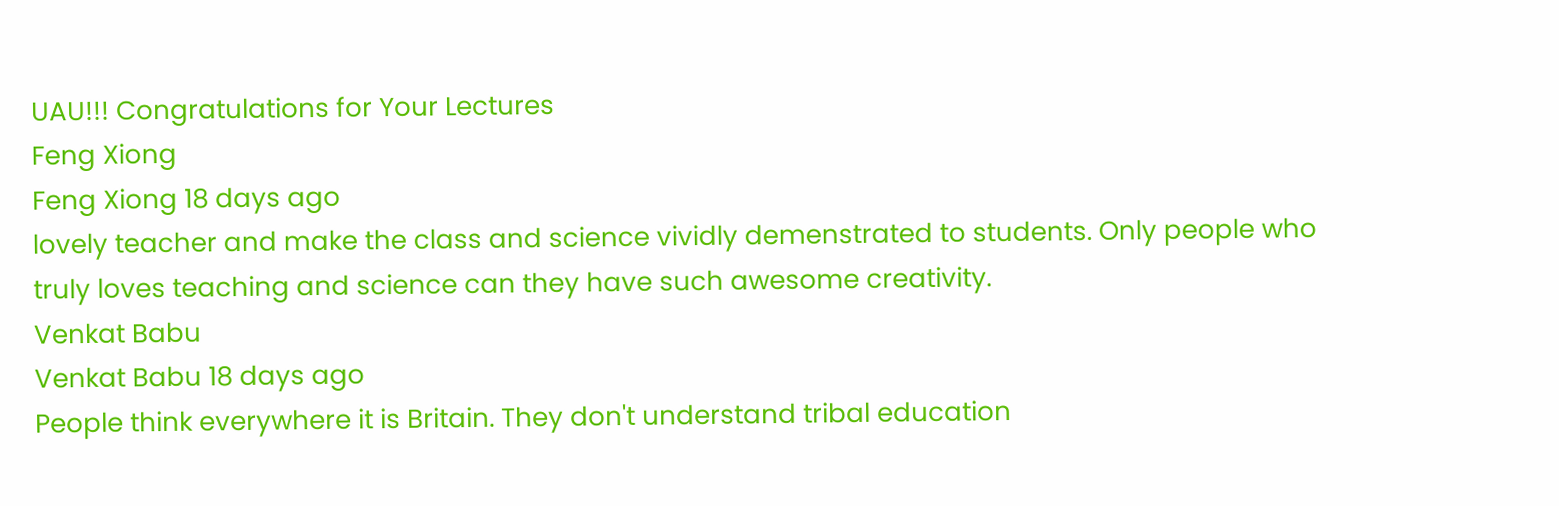UAU!!! Congratulations for Your Lectures
Feng Xiong
Feng Xiong 18 days ago
lovely teacher and make the class and science vividly demenstrated to students. Only people who truly loves teaching and science can they have such awesome creativity.
Venkat Babu
Venkat Babu 18 days ago
People think everywhere it is Britain. They don't understand tribal education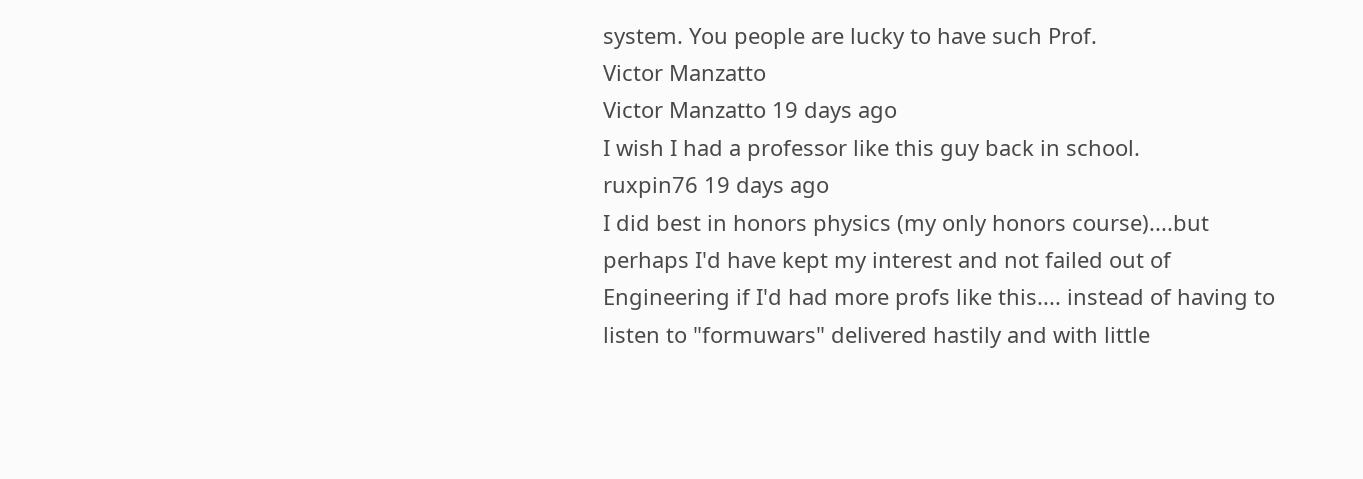system. You people are lucky to have such Prof.
Victor Manzatto
Victor Manzatto 19 days ago
I wish I had a professor like this guy back in school.
ruxpin76 19 days ago
I did best in honors physics (my only honors course)....but perhaps I'd have kept my interest and not failed out of Engineering if I'd had more profs like this.... instead of having to listen to "formuwars" delivered hastily and with little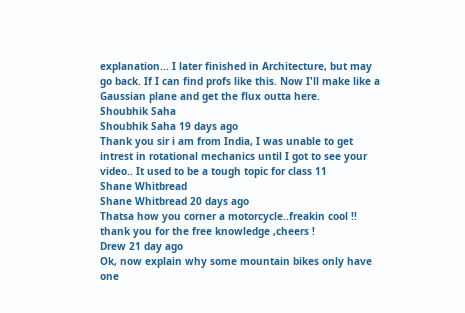explanation... I later finished in Architecture, but may go back. If I can find profs like this. Now I'll make like a Gaussian plane and get the flux outta here.
Shoubhik Saha
Shoubhik Saha 19 days ago
Thank you sir i am from India, I was unable to get intrest in rotational mechanics until I got to see your video.. It used to be a tough topic for class 11
Shane Whitbread
Shane Whitbread 20 days ago
Thatsa how you corner a motorcycle..freakin cool !! thank you for the free knowledge ,cheers !
Drew 21 day ago
Ok, now explain why some mountain bikes only have one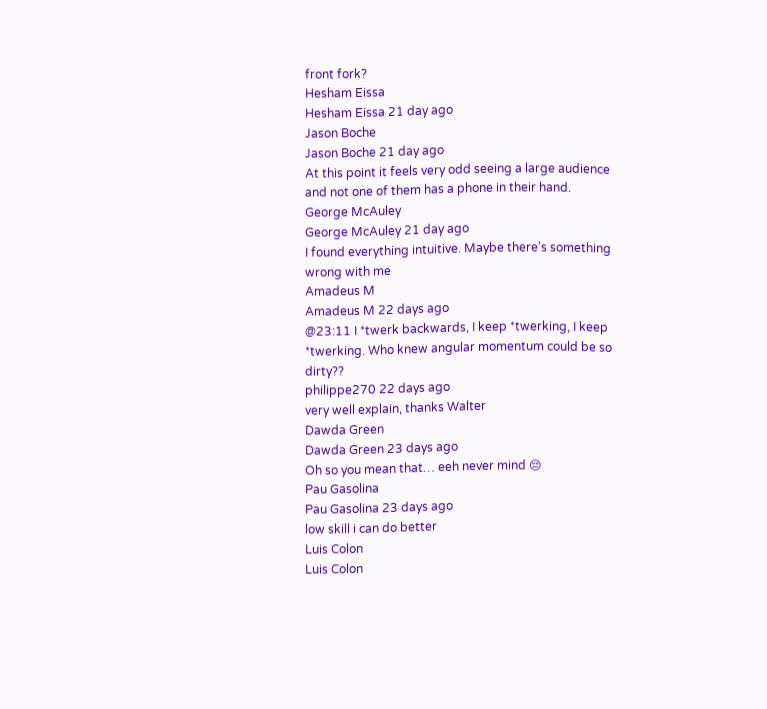front fork?
Hesham Eissa
Hesham Eissa 21 day ago
Jason Boche
Jason Boche 21 day ago
At this point it feels very odd seeing a large audience and not one of them has a phone in their hand.
George McAuley
George McAuley 21 day ago
I found everything intuitive. Maybe there's something wrong with me
Amadeus M
Amadeus M 22 days ago
@23:11 I *twerk backwards, I keep *twerking, I keep *twerking. Who knew angular momentum could be so dirty??
philippe270 22 days ago
very well explain, thanks Walter
Dawda Green
Dawda Green 23 days ago
Oh so you mean that… eeh never mind 😔
Pau Gasolina
Pau Gasolina 23 days ago
low skill i can do better
Luis Colon
Luis Colon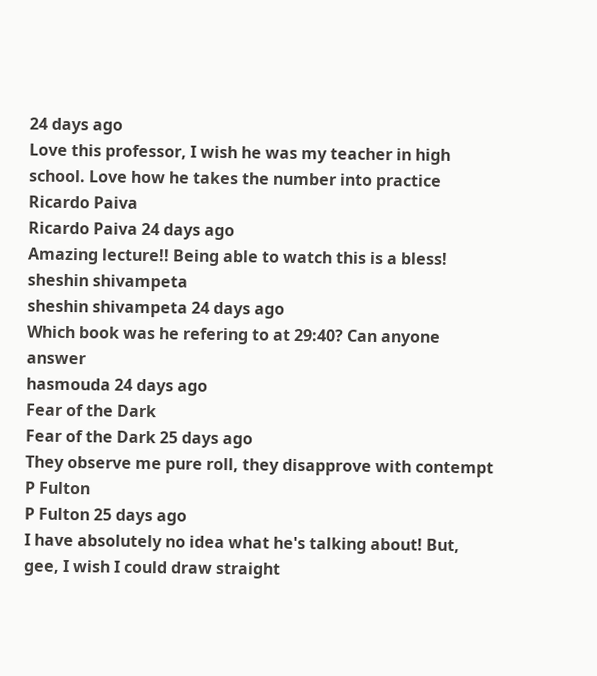24 days ago
Love this professor, I wish he was my teacher in high school. Love how he takes the number into practice
Ricardo Paiva
Ricardo Paiva 24 days ago
Amazing lecture!! Being able to watch this is a bless!
sheshin shivampeta
sheshin shivampeta 24 days ago
Which book was he refering to at 29:40? Can anyone answer
hasmouda 24 days ago
Fear of the Dark
Fear of the Dark 25 days ago
They observe me pure roll, they disapprove with contempt
P Fulton
P Fulton 25 days ago
I have absolutely no idea what he's talking about! But, gee, I wish I could draw straight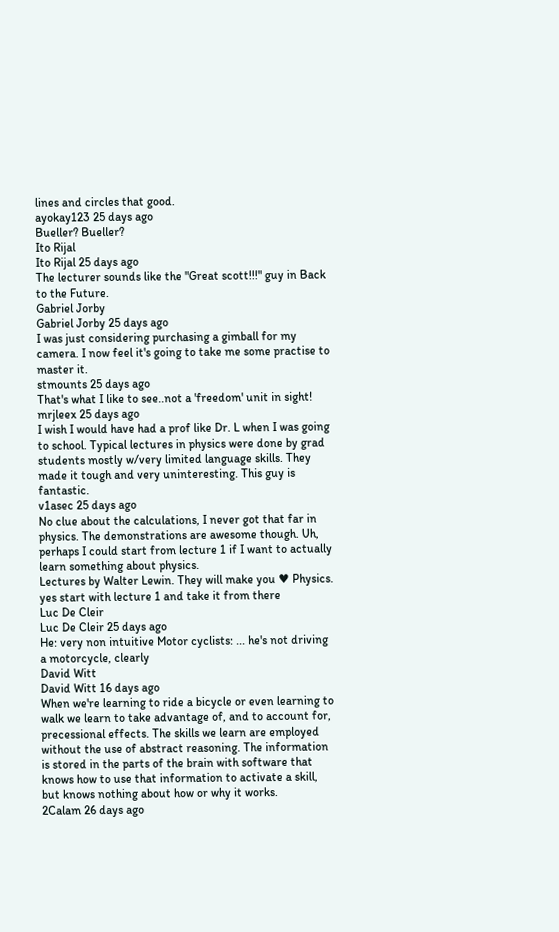lines and circles that good.
ayokay123 25 days ago
Bueller? Bueller?
Ito Rijal
Ito Rijal 25 days ago
The lecturer sounds like the "Great scott!!!" guy in Back to the Future.
Gabriel Jorby
Gabriel Jorby 25 days ago
I was just considering purchasing a gimball for my camera. I now feel it's going to take me some practise to master it.
stmounts 25 days ago
That's what I like to see..not a 'freedom' unit in sight!
mrjleex 25 days ago
I wish I would have had a prof like Dr. L when I was going to school. Typical lectures in physics were done by grad students mostly w/very limited language skills. They made it tough and very uninteresting. This guy is fantastic.
v1asec 25 days ago
No clue about the calculations, I never got that far in physics. The demonstrations are awesome though. Uh, perhaps I could start from lecture 1 if I want to actually learn something about physics.
Lectures by Walter Lewin. They will make you ♥ Physics.
yes start with lecture 1 and take it from there
Luc De Cleir
Luc De Cleir 25 days ago
He: very non intuitive Motor cyclists: ... he's not driving a motorcycle, clearly
David Witt
David Witt 16 days ago
When we're learning to ride a bicycle or even learning to walk we learn to take advantage of, and to account for, precessional effects. The skills we learn are employed without the use of abstract reasoning. The information is stored in the parts of the brain with software that knows how to use that information to activate a skill, but knows nothing about how or why it works.
2Calam 26 days ago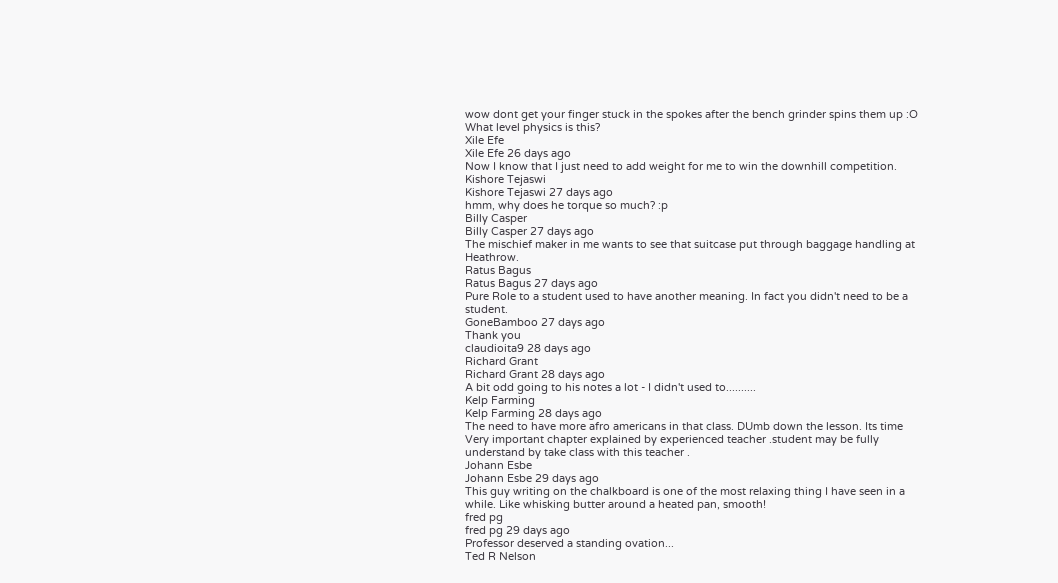wow dont get your finger stuck in the spokes after the bench grinder spins them up :O What level physics is this?
Xile Efe
Xile Efe 26 days ago
Now I know that I just need to add weight for me to win the downhill competition.
Kishore Tejaswi
Kishore Tejaswi 27 days ago
hmm, why does he torque so much? :p
Billy Casper
Billy Casper 27 days ago
The mischief maker in me wants to see that suitcase put through baggage handling at Heathrow.
Ratus Bagus
Ratus Bagus 27 days ago
Pure Role to a student used to have another meaning. In fact you didn't need to be a student.
GoneBamboo 27 days ago
Thank you
claudioita9 28 days ago
Richard Grant
Richard Grant 28 days ago
A bit odd going to his notes a lot - I didn't used to..........
Kelp Farming
Kelp Farming 28 days ago
The need to have more afro americans in that class. DUmb down the lesson. Its time
Very important chapter explained by experienced teacher .student may be fully understand by take class with this teacher .
Johann Esbe
Johann Esbe 29 days ago
This guy writing on the chalkboard is one of the most relaxing thing I have seen in a while. Like whisking butter around a heated pan, smooth!
fred pg
fred pg 29 days ago
Professor deserved a standing ovation...
Ted R Nelson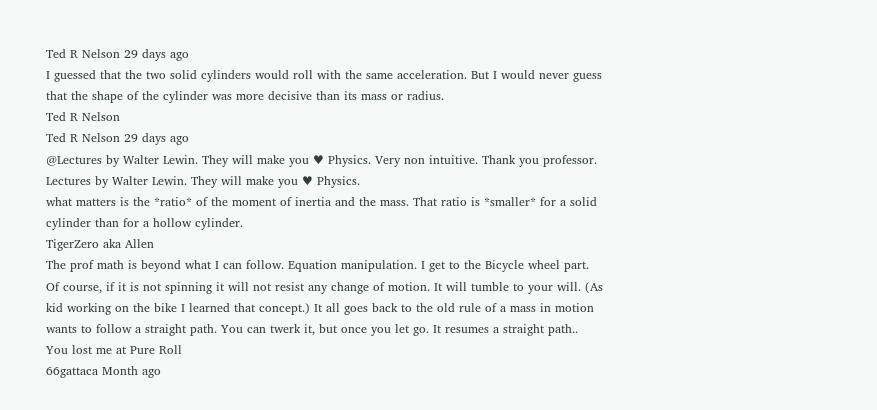Ted R Nelson 29 days ago
I guessed that the two solid cylinders would roll with the same acceleration. But I would never guess that the shape of the cylinder was more decisive than its mass or radius.
Ted R Nelson
Ted R Nelson 29 days ago
@Lectures by Walter Lewin. They will make you ♥ Physics. Very non intuitive. Thank you professor.
Lectures by Walter Lewin. They will make you ♥ Physics.
what matters is the *ratio* of the moment of inertia and the mass. That ratio is *smaller* for a solid cylinder than for a hollow cylinder.
TigerZero aka Allen
The prof math is beyond what I can follow. Equation manipulation. I get to the Bicycle wheel part. Of course, if it is not spinning it will not resist any change of motion. It will tumble to your will. (As kid working on the bike I learned that concept.) It all goes back to the old rule of a mass in motion wants to follow a straight path. You can twerk it, but once you let go. It resumes a straight path..
You lost me at Pure Roll
66gattaca Month ago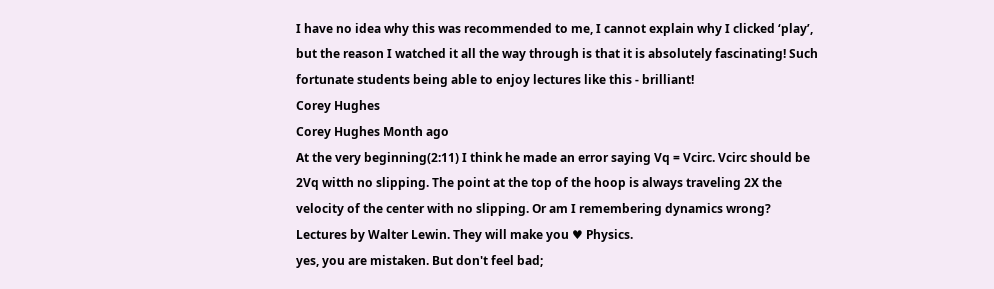I have no idea why this was recommended to me, I cannot explain why I clicked ‘play’, but the reason I watched it all the way through is that it is absolutely fascinating! Such fortunate students being able to enjoy lectures like this - brilliant!
Corey Hughes
Corey Hughes Month ago
At the very beginning(2:11) I think he made an error saying Vq = Vcirc. Vcirc should be 2Vq witth no slipping. The point at the top of the hoop is always traveling 2X the velocity of the center with no slipping. Or am I remembering dynamics wrong?
Lectures by Walter Lewin. They will make you ♥ Physics.
yes, you are mistaken. But don't feel bad;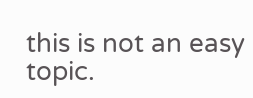this is not an easy topic.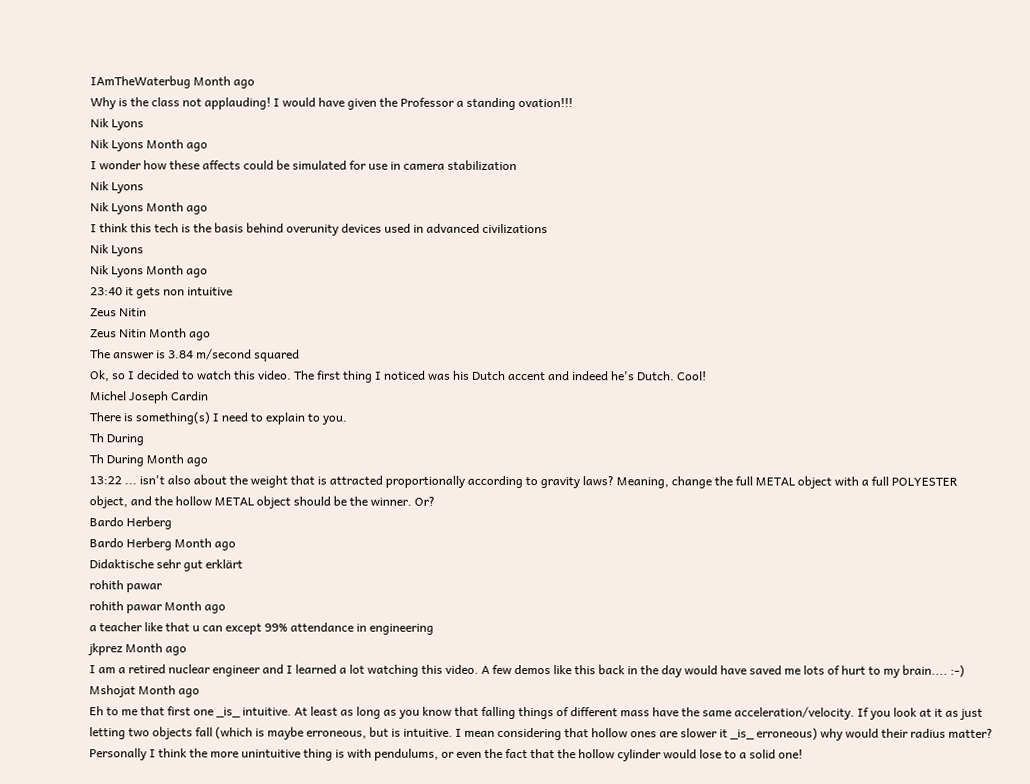IAmTheWaterbug Month ago
Why is the class not applauding! I would have given the Professor a standing ovation!!!
Nik Lyons
Nik Lyons Month ago
I wonder how these affects could be simulated for use in camera stabilization
Nik Lyons
Nik Lyons Month ago
I think this tech is the basis behind overunity devices used in advanced civilizations
Nik Lyons
Nik Lyons Month ago
23:40 it gets non intuitive
Zeus Nitin
Zeus Nitin Month ago
The answer is 3.84 m/second squared
Ok, so I decided to watch this video. The first thing I noticed was his Dutch accent and indeed he's Dutch. Cool!
Michel Joseph Cardin
There is something(s) I need to explain to you.
Th During
Th During Month ago
13:22 ... isn't also about the weight that is attracted proportionally according to gravity laws? Meaning, change the full METAL object with a full POLYESTER object, and the hollow METAL object should be the winner. Or?
Bardo Herberg
Bardo Herberg Month ago
Didaktische sehr gut erklärt
rohith pawar
rohith pawar Month ago
a teacher like that u can except 99% attendance in engineering
jkprez Month ago
I am a retired nuclear engineer and I learned a lot watching this video. A few demos like this back in the day would have saved me lots of hurt to my brain.... :-)
Mshojat Month ago
Eh to me that first one _is_ intuitive. At least as long as you know that falling things of different mass have the same acceleration/velocity. If you look at it as just letting two objects fall (which is maybe erroneous, but is intuitive. I mean considering that hollow ones are slower it _is_ erroneous) why would their radius matter? Personally I think the more unintuitive thing is with pendulums, or even the fact that the hollow cylinder would lose to a solid one!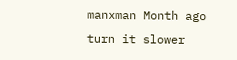manxman Month ago
turn it slower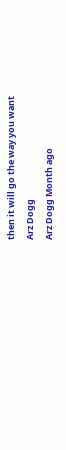then it will go the way you want
Arz Dogg
Arz Dogg Month ago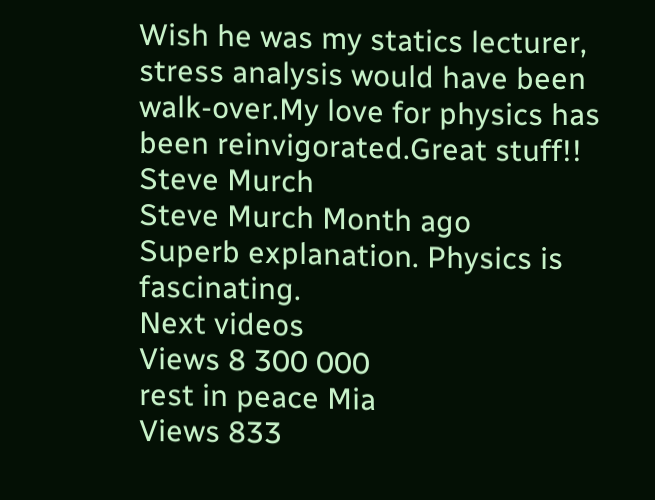Wish he was my statics lecturer, stress analysis would have been walk-over.My love for physics has been reinvigorated.Great stuff!!
Steve Murch
Steve Murch Month ago
Superb explanation. Physics is fascinating.
Next videos
Views 8 300 000
rest in peace Mia
Views 833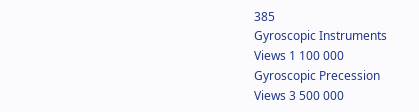385
Gyroscopic Instruments
Views 1 100 000
Gyroscopic Precession
Views 3 500 000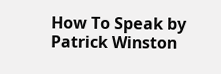How To Speak by Patrick Winston